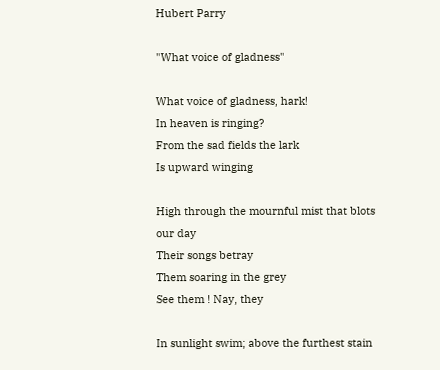Hubert Parry

"What voice of gladness"

What voice of gladness, hark!
In heaven is ringing?
From the sad fields the lark
Is upward winging

High through the mournful mist that blots our day
Their songs betray
Them soaring in the grey
See them ! Nay, they

In sunlight swim; above the furthest stain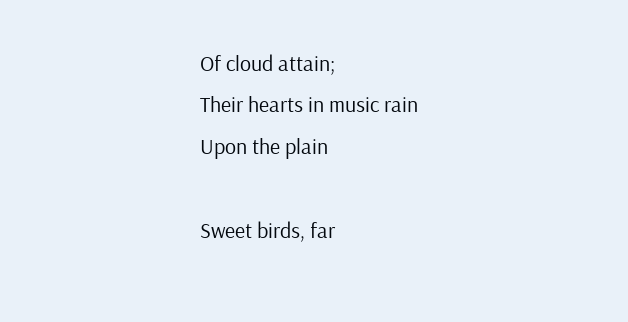Of cloud attain;
Their hearts in music rain
Upon the plain

Sweet birds, far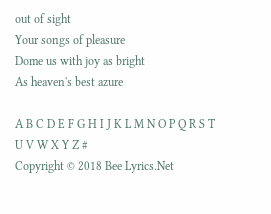out of sight
Your songs of pleasure
Dome us with joy as bright
As heaven's best azure

A B C D E F G H I J K L M N O P Q R S T U V W X Y Z #
Copyright © 2018 Bee Lyrics.Net